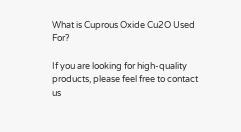What is Cuprous Oxide Cu2O Used For?

If you are looking for high-quality products, please feel free to contact us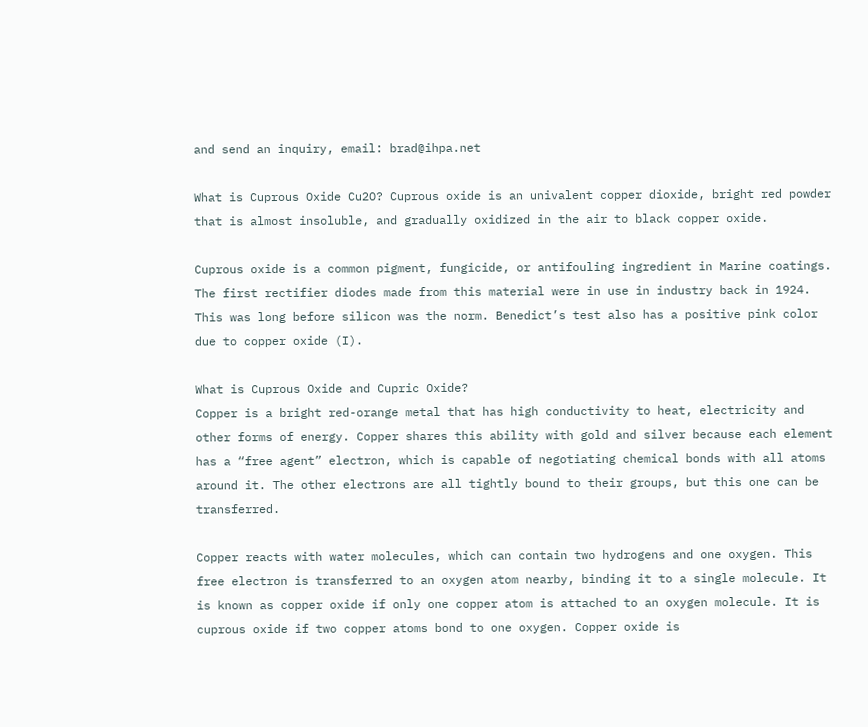and send an inquiry, email: brad@ihpa.net

What is Cuprous Oxide Cu2O? Cuprous oxide is an univalent copper dioxide, bright red powder that is almost insoluble, and gradually oxidized in the air to black copper oxide.

Cuprous oxide is a common pigment, fungicide, or antifouling ingredient in Marine coatings. The first rectifier diodes made from this material were in use in industry back in 1924. This was long before silicon was the norm. Benedict’s test also has a positive pink color due to copper oxide (I).

What is Cuprous Oxide and Cupric Oxide?
Copper is a bright red-orange metal that has high conductivity to heat, electricity and other forms of energy. Copper shares this ability with gold and silver because each element has a “free agent” electron, which is capable of negotiating chemical bonds with all atoms around it. The other electrons are all tightly bound to their groups, but this one can be transferred.

Copper reacts with water molecules, which can contain two hydrogens and one oxygen. This free electron is transferred to an oxygen atom nearby, binding it to a single molecule. It is known as copper oxide if only one copper atom is attached to an oxygen molecule. It is cuprous oxide if two copper atoms bond to one oxygen. Copper oxide is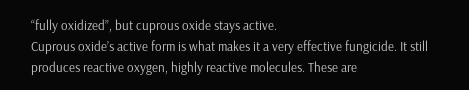“fully oxidized”, but cuprous oxide stays active.
Cuprous oxide’s active form is what makes it a very effective fungicide. It still produces reactive oxygen, highly reactive molecules. These are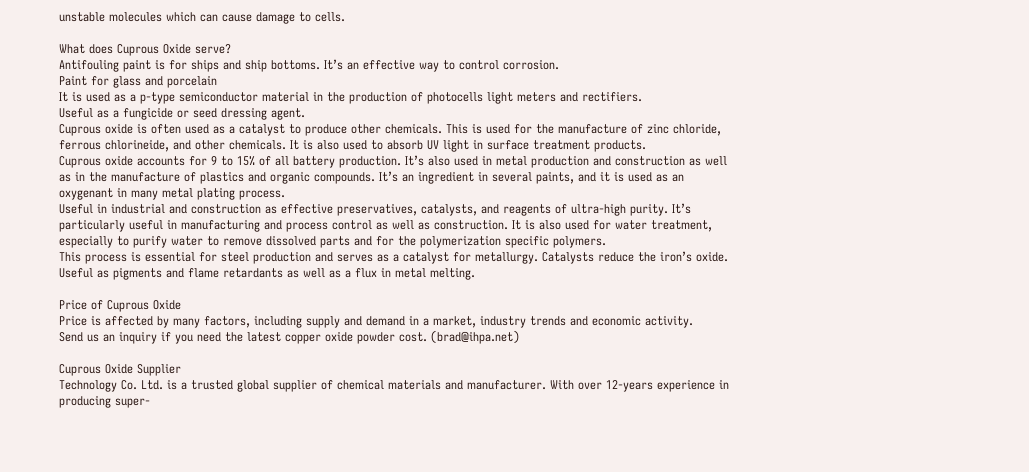unstable molecules which can cause damage to cells.

What does Cuprous Oxide serve?
Antifouling paint is for ships and ship bottoms. It’s an effective way to control corrosion.
Paint for glass and porcelain
It is used as a p-type semiconductor material in the production of photocells light meters and rectifiers.
Useful as a fungicide or seed dressing agent.
Cuprous oxide is often used as a catalyst to produce other chemicals. This is used for the manufacture of zinc chloride, ferrous chlorineide, and other chemicals. It is also used to absorb UV light in surface treatment products.
Cuprous oxide accounts for 9 to 15% of all battery production. It’s also used in metal production and construction as well as in the manufacture of plastics and organic compounds. It’s an ingredient in several paints, and it is used as an oxygenant in many metal plating process.
Useful in industrial and construction as effective preservatives, catalysts, and reagents of ultra-high purity. It’s particularly useful in manufacturing and process control as well as construction. It is also used for water treatment, especially to purify water to remove dissolved parts and for the polymerization specific polymers.
This process is essential for steel production and serves as a catalyst for metallurgy. Catalysts reduce the iron’s oxide.
Useful as pigments and flame retardants as well as a flux in metal melting.

Price of Cuprous Oxide
Price is affected by many factors, including supply and demand in a market, industry trends and economic activity.
Send us an inquiry if you need the latest copper oxide powder cost. (brad@ihpa.net)

Cuprous Oxide Supplier
Technology Co. Ltd. is a trusted global supplier of chemical materials and manufacturer. With over 12-years experience in producing super-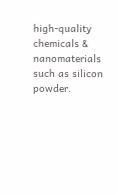high-quality chemicals & nanomaterials such as silicon powder.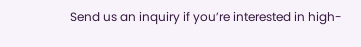Send us an inquiry if you’re interested in high-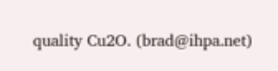quality Cu2O. (brad@ihpa.net)